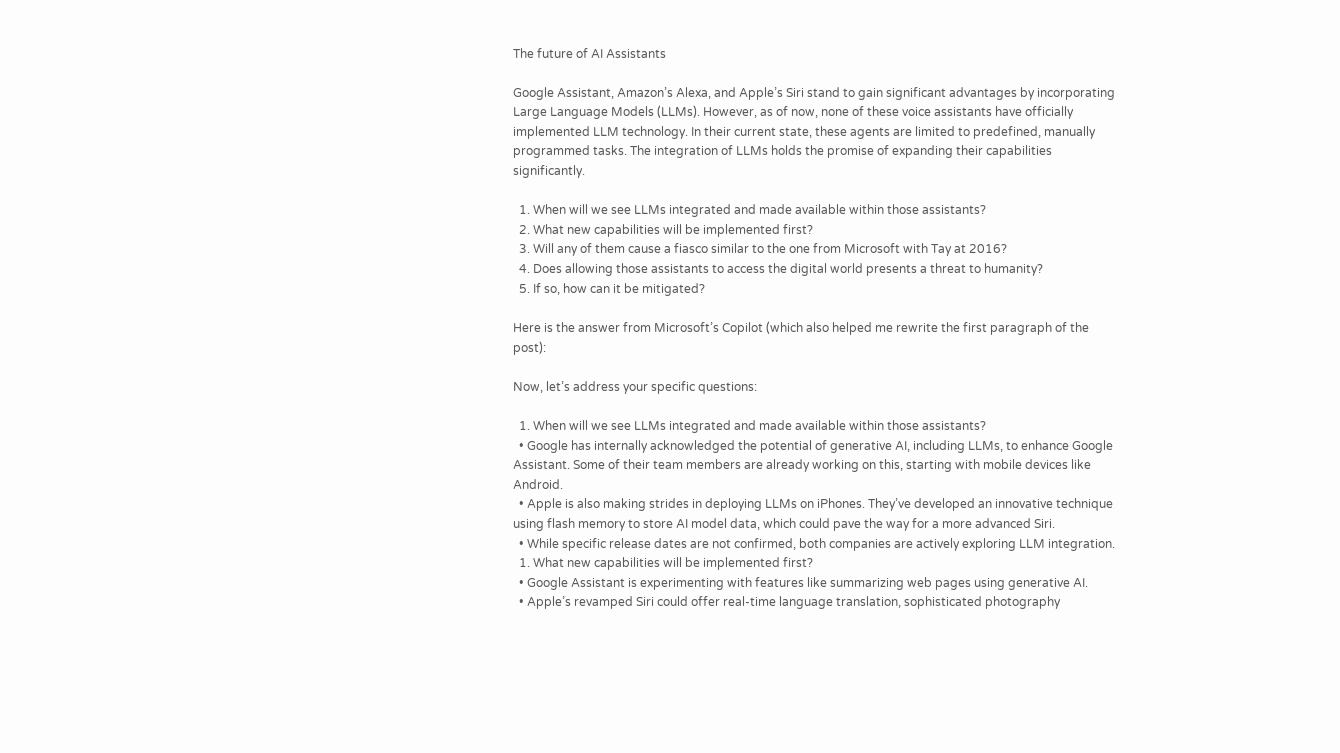The future of AI Assistants

Google Assistant, Amazon’s Alexa, and Apple’s Siri stand to gain significant advantages by incorporating Large Language Models (LLMs). However, as of now, none of these voice assistants have officially implemented LLM technology. In their current state, these agents are limited to predefined, manually programmed tasks. The integration of LLMs holds the promise of expanding their capabilities significantly.

  1. When will we see LLMs integrated and made available within those assistants?
  2. What new capabilities will be implemented first?
  3. Will any of them cause a fiasco similar to the one from Microsoft with Tay at 2016?
  4. Does allowing those assistants to access the digital world presents a threat to humanity?
  5. If so, how can it be mitigated?

Here is the answer from Microsoft’s Copilot (which also helped me rewrite the first paragraph of the post):

Now, let’s address your specific questions:

  1. When will we see LLMs integrated and made available within those assistants?
  • Google has internally acknowledged the potential of generative AI, including LLMs, to enhance Google Assistant. Some of their team members are already working on this, starting with mobile devices like Android.
  • Apple is also making strides in deploying LLMs on iPhones. They’ve developed an innovative technique using flash memory to store AI model data, which could pave the way for a more advanced Siri.
  • While specific release dates are not confirmed, both companies are actively exploring LLM integration.
  1. What new capabilities will be implemented first?
  • Google Assistant is experimenting with features like summarizing web pages using generative AI.
  • Apple’s revamped Siri could offer real-time language translation, sophisticated photography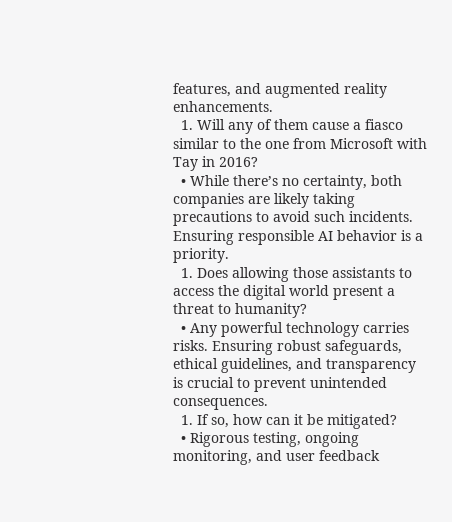features, and augmented reality enhancements.
  1. Will any of them cause a fiasco similar to the one from Microsoft with Tay in 2016?
  • While there’s no certainty, both companies are likely taking precautions to avoid such incidents. Ensuring responsible AI behavior is a priority.
  1. Does allowing those assistants to access the digital world present a threat to humanity?
  • Any powerful technology carries risks. Ensuring robust safeguards, ethical guidelines, and transparency is crucial to prevent unintended consequences.
  1. If so, how can it be mitigated?
  • Rigorous testing, ongoing monitoring, and user feedback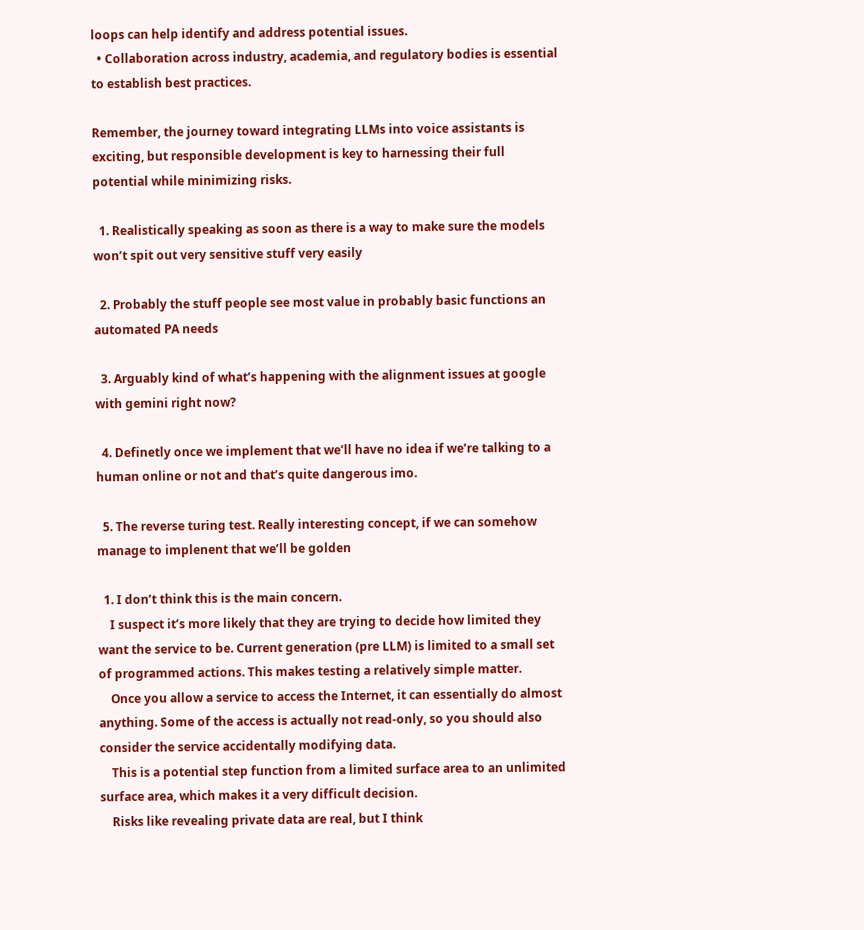loops can help identify and address potential issues.
  • Collaboration across industry, academia, and regulatory bodies is essential to establish best practices.

Remember, the journey toward integrating LLMs into voice assistants is exciting, but responsible development is key to harnessing their full potential while minimizing risks.

  1. Realistically speaking as soon as there is a way to make sure the models won’t spit out very sensitive stuff very easily

  2. Probably the stuff people see most value in probably basic functions an automated PA needs

  3. Arguably kind of what’s happening with the alignment issues at google with gemini right now?

  4. Definetly once we implement that we’ll have no idea if we’re talking to a human online or not and that’s quite dangerous imo.

  5. The reverse turing test. Really interesting concept, if we can somehow manage to implenent that we’ll be golden

  1. I don’t think this is the main concern.
    I suspect it’s more likely that they are trying to decide how limited they want the service to be. Current generation (pre LLM) is limited to a small set of programmed actions. This makes testing a relatively simple matter.
    Once you allow a service to access the Internet, it can essentially do almost anything. Some of the access is actually not read-only, so you should also consider the service accidentally modifying data.
    This is a potential step function from a limited surface area to an unlimited surface area, which makes it a very difficult decision.
    Risks like revealing private data are real, but I think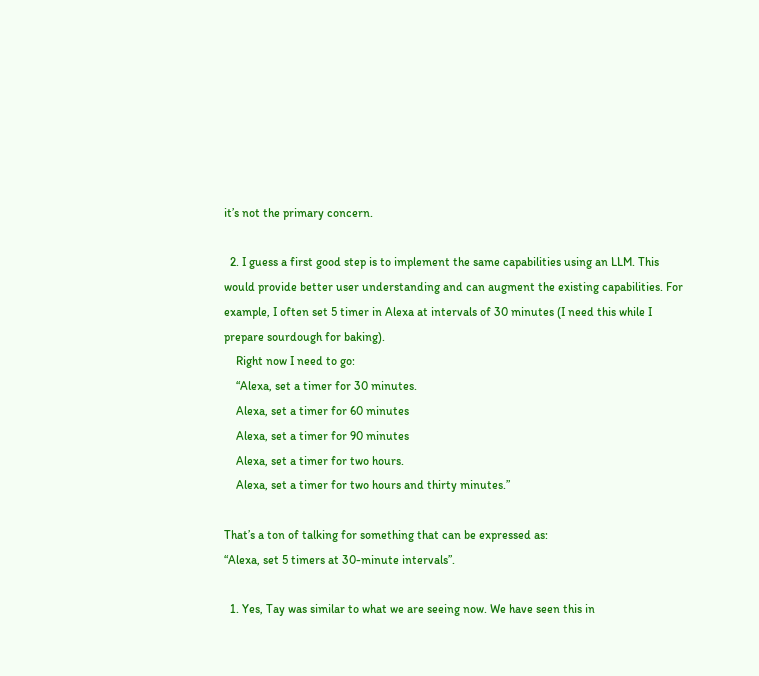it’s not the primary concern.

  2. I guess a first good step is to implement the same capabilities using an LLM. This would provide better user understanding and can augment the existing capabilities. For example, I often set 5 timer in Alexa at intervals of 30 minutes (I need this while I prepare sourdough for baking).
    Right now I need to go:
    “Alexa, set a timer for 30 minutes.
    Alexa, set a timer for 60 minutes
    Alexa, set a timer for 90 minutes
    Alexa, set a timer for two hours.
    Alexa, set a timer for two hours and thirty minutes.”

That’s a ton of talking for something that can be expressed as:
“Alexa, set 5 timers at 30-minute intervals”.

  1. Yes, Tay was similar to what we are seeing now. We have seen this in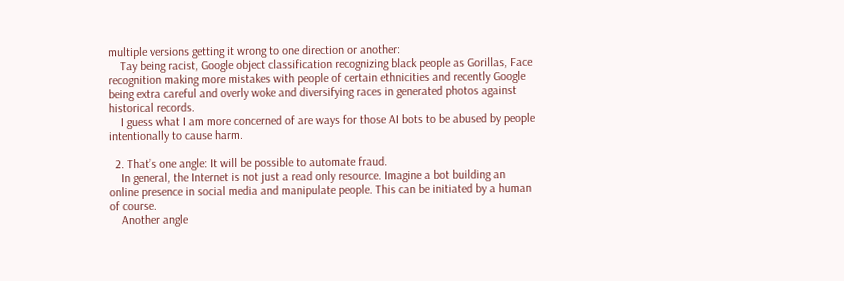multiple versions getting it wrong to one direction or another:
    Tay being racist, Google object classification recognizing black people as Gorillas, Face recognition making more mistakes with people of certain ethnicities and recently Google being extra careful and overly woke and diversifying races in generated photos against historical records.
    I guess what I am more concerned of are ways for those AI bots to be abused by people intentionally to cause harm.

  2. That’s one angle: It will be possible to automate fraud.
    In general, the Internet is not just a read only resource. Imagine a bot building an online presence in social media and manipulate people. This can be initiated by a human of course.
    Another angle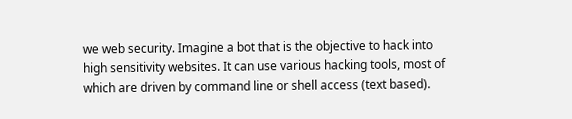we web security. Imagine a bot that is the objective to hack into high sensitivity websites. It can use various hacking tools, most of which are driven by command line or shell access (text based).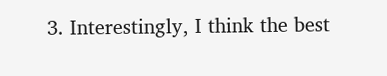3. Interestingly, I think the best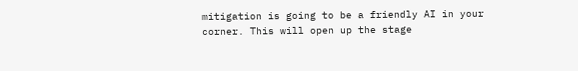mitigation is going to be a friendly AI in your corner. This will open up the stage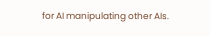for AI manipulating other AIs.